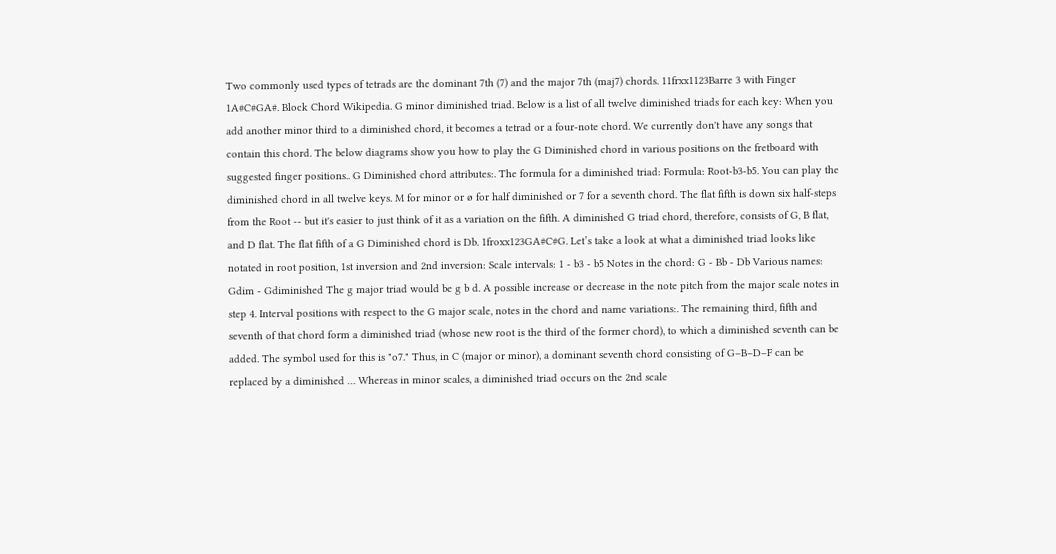Two commonly used types of tetrads are the dominant 7th (7) and the major 7th (maj7) chords. 11frxx1123Barre 3 with Finger 1A#C#GA#. Block Chord Wikipedia. G minor diminished triad. Below is a list of all twelve diminished triads for each key: When you add another minor third to a diminished chord, it becomes a tetrad or a four-note chord. We currently don't have any songs that contain this chord. The below diagrams show you how to play the G Diminished chord in various positions on the fretboard with suggested finger positions.. G Diminished chord attributes:. The formula for a diminished triad: Formula: Root-b3-b5. You can play the diminished chord in all twelve keys. M for minor or ø for half diminished or 7 for a seventh chord. The flat fifth is down six half-steps from the Root -- but it's easier to just think of it as a variation on the fifth. A diminished G triad chord, therefore, consists of G, B flat, and D flat. The flat fifth of a G Diminished chord is Db. 1froxx123GA#C#G. Let’s take a look at what a diminished triad looks like notated in root position, 1st inversion and 2nd inversion: Scale intervals: 1 - b3 - b5 Notes in the chord: G - Bb - Db Various names: Gdim - Gdiminished The g major triad would be g b d. A possible increase or decrease in the note pitch from the major scale notes in step 4. Interval positions with respect to the G major scale, notes in the chord and name variations:. The remaining third, fifth and seventh of that chord form a diminished triad (whose new root is the third of the former chord), to which a diminished seventh can be added. The symbol used for this is "o7." Thus, in C (major or minor), a dominant seventh chord consisting of G–B–D–F can be replaced by a diminished … Whereas in minor scales, a diminished triad occurs on the 2nd scale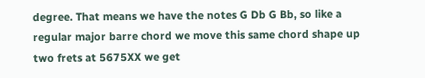degree. That means we have the notes G Db G Bb, so like a regular major barre chord we move this same chord shape up two frets at 5675XX we get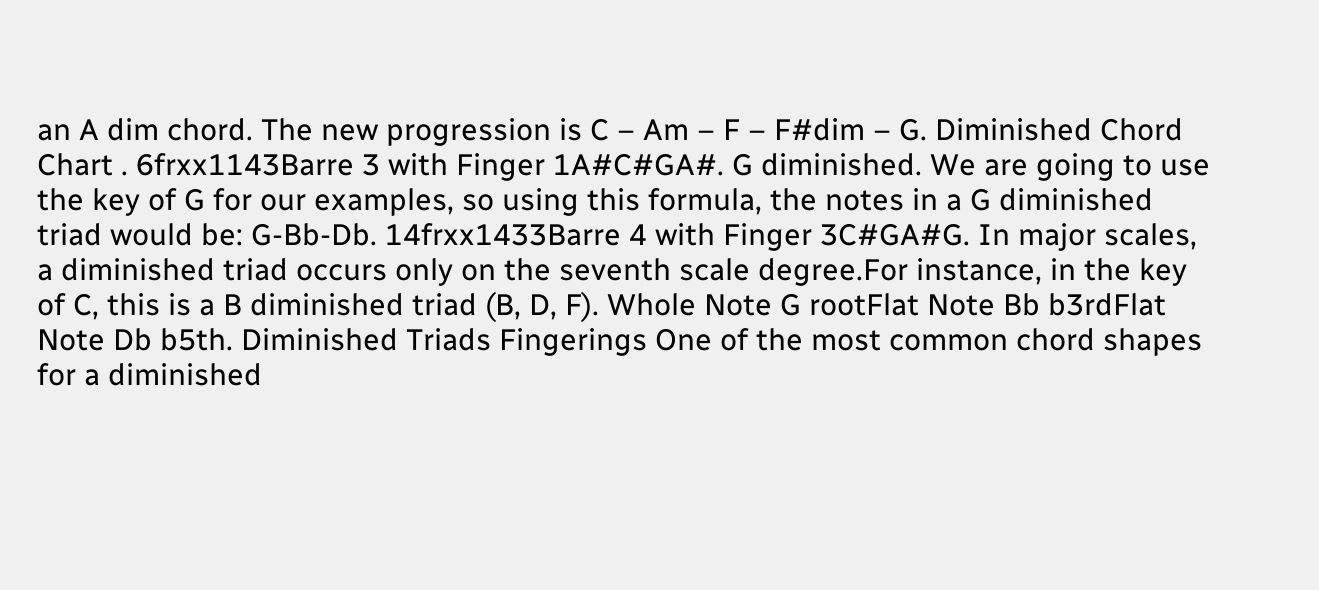an A dim chord. The new progression is C – Am – F – F#dim – G. Diminished Chord Chart . 6frxx1143Barre 3 with Finger 1A#C#GA#. G diminished. We are going to use the key of G for our examples, so using this formula, the notes in a G diminished triad would be: G-Bb-Db. 14frxx1433Barre 4 with Finger 3C#GA#G. In major scales, a diminished triad occurs only on the seventh scale degree.For instance, in the key of C, this is a B diminished triad (B, D, F). Whole Note G rootFlat Note Bb b3rdFlat Note Db b5th. Diminished Triads Fingerings One of the most common chord shapes for a diminished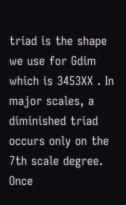triad is the shape we use for Gdim which is 3453XX . In major scales, a diminished triad occurs only on the 7th scale degree. Once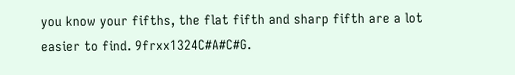you know your fifths, the flat fifth and sharp fifth are a lot easier to find. 9frxx1324C#A#C#G.